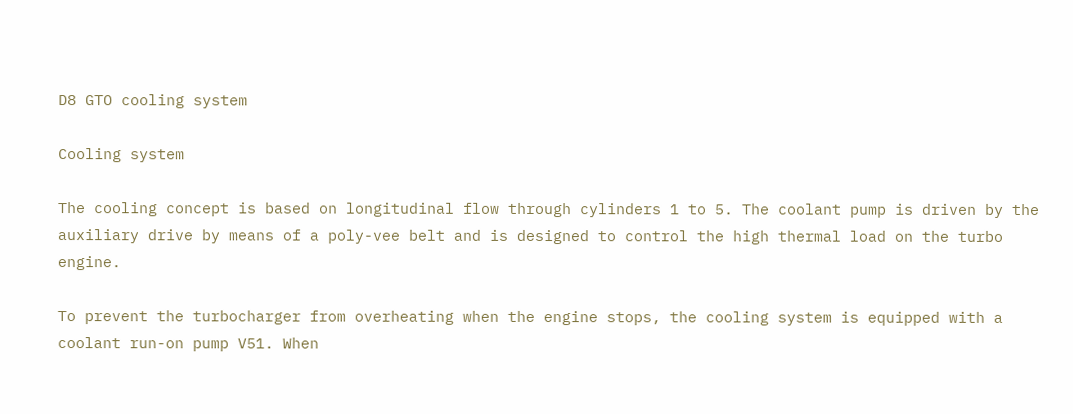D8 GTO cooling system

Cooling system

The cooling concept is based on longitudinal flow through cylinders 1 to 5. The coolant pump is driven by the auxiliary drive by means of a poly-vee belt and is designed to control the high thermal load on the turbo engine.

To prevent the turbocharger from overheating when the engine stops, the cooling system is equipped with a coolant run-on pump V51. When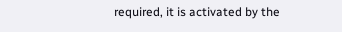required, it is activated by the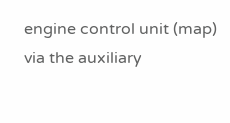engine control unit (map) via the auxiliary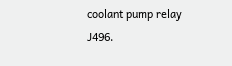coolant pump relay J496.